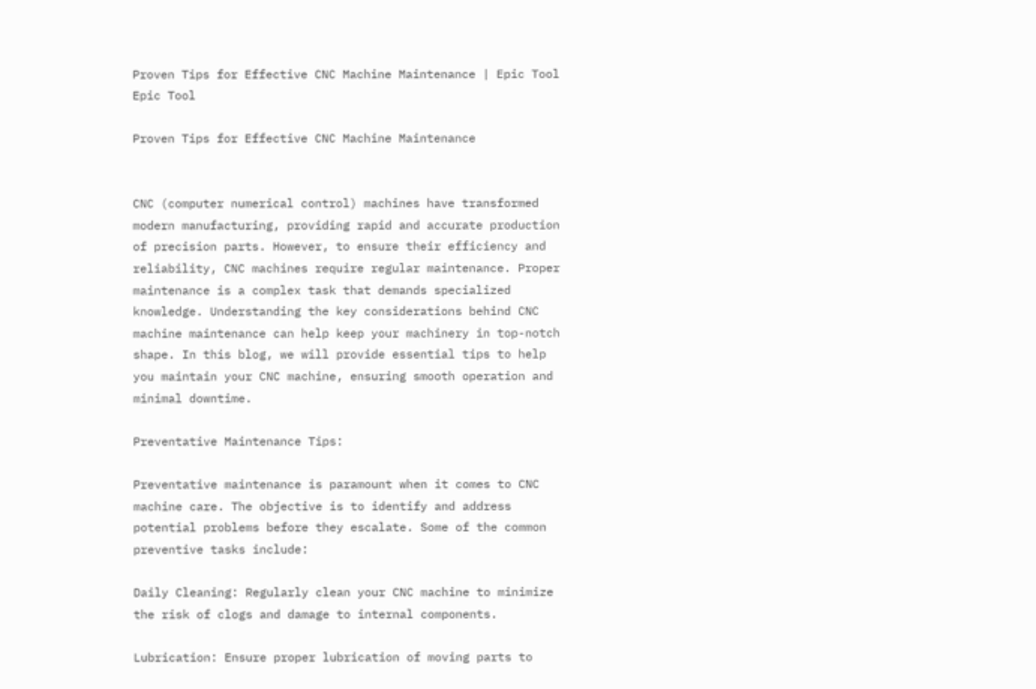Proven Tips for Effective CNC Machine Maintenance | Epic Tool
Epic Tool

Proven Tips for Effective CNC Machine Maintenance


CNC (computer numerical control) machines have transformed modern manufacturing, providing rapid and accurate production of precision parts. However, to ensure their efficiency and reliability, CNC machines require regular maintenance. Proper maintenance is a complex task that demands specialized knowledge. Understanding the key considerations behind CNC machine maintenance can help keep your machinery in top-notch shape. In this blog, we will provide essential tips to help you maintain your CNC machine, ensuring smooth operation and minimal downtime.

Preventative Maintenance Tips:

Preventative maintenance is paramount when it comes to CNC machine care. The objective is to identify and address potential problems before they escalate. Some of the common preventive tasks include:

Daily Cleaning: Regularly clean your CNC machine to minimize the risk of clogs and damage to internal components.

Lubrication: Ensure proper lubrication of moving parts to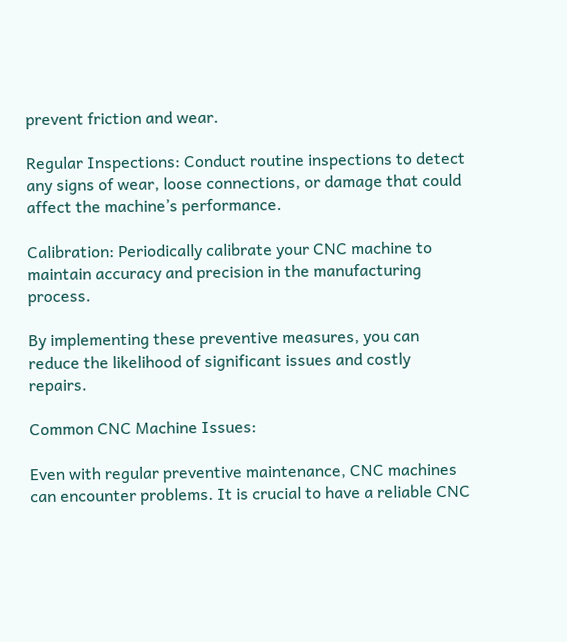prevent friction and wear.

Regular Inspections: Conduct routine inspections to detect any signs of wear, loose connections, or damage that could affect the machine’s performance.

Calibration: Periodically calibrate your CNC machine to maintain accuracy and precision in the manufacturing process.

By implementing these preventive measures, you can reduce the likelihood of significant issues and costly repairs.

Common CNC Machine Issues:

Even with regular preventive maintenance, CNC machines can encounter problems. It is crucial to have a reliable CNC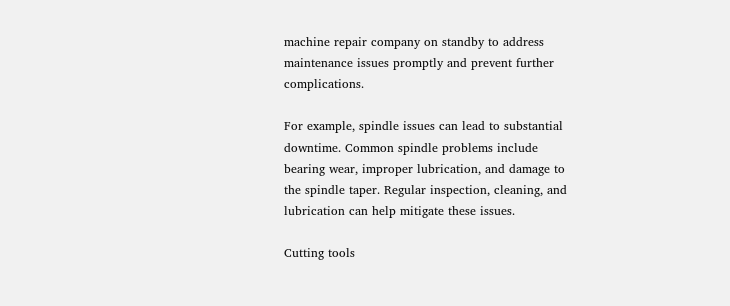machine repair company on standby to address maintenance issues promptly and prevent further complications.

For example, spindle issues can lead to substantial downtime. Common spindle problems include bearing wear, improper lubrication, and damage to the spindle taper. Regular inspection, cleaning, and lubrication can help mitigate these issues.

Cutting tools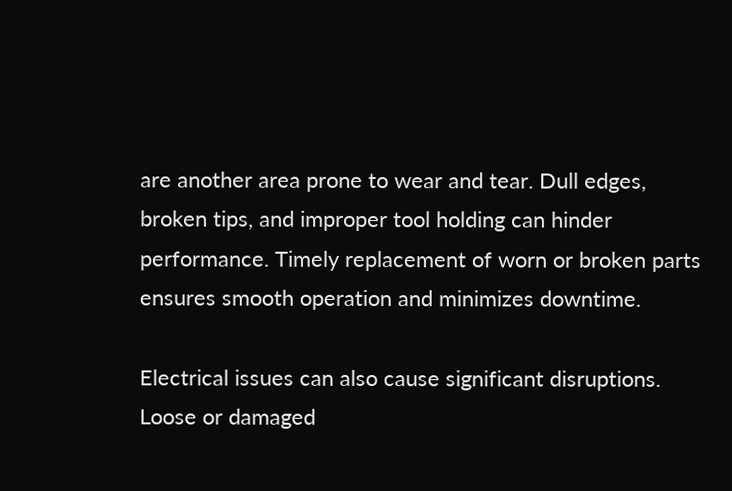are another area prone to wear and tear. Dull edges, broken tips, and improper tool holding can hinder performance. Timely replacement of worn or broken parts ensures smooth operation and minimizes downtime.

Electrical issues can also cause significant disruptions. Loose or damaged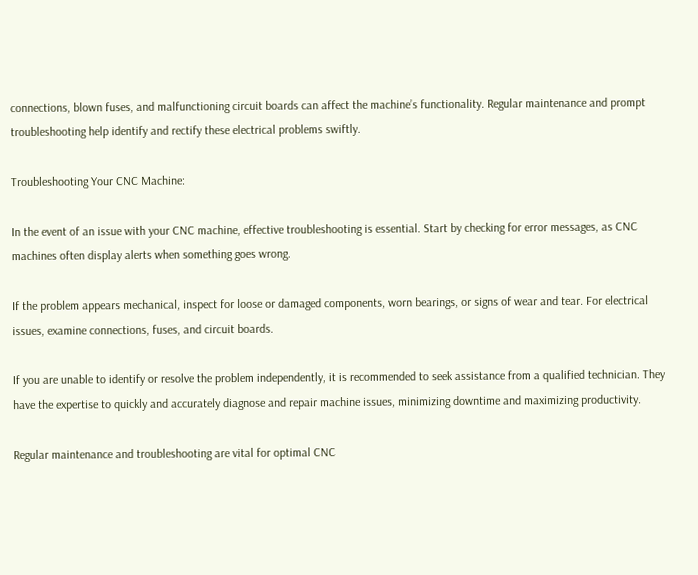connections, blown fuses, and malfunctioning circuit boards can affect the machine’s functionality. Regular maintenance and prompt troubleshooting help identify and rectify these electrical problems swiftly.

Troubleshooting Your CNC Machine:

In the event of an issue with your CNC machine, effective troubleshooting is essential. Start by checking for error messages, as CNC machines often display alerts when something goes wrong.

If the problem appears mechanical, inspect for loose or damaged components, worn bearings, or signs of wear and tear. For electrical issues, examine connections, fuses, and circuit boards.

If you are unable to identify or resolve the problem independently, it is recommended to seek assistance from a qualified technician. They have the expertise to quickly and accurately diagnose and repair machine issues, minimizing downtime and maximizing productivity.

Regular maintenance and troubleshooting are vital for optimal CNC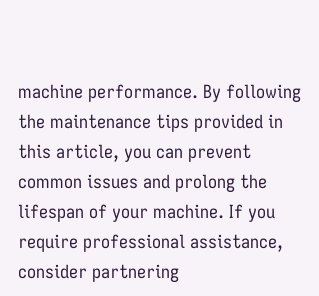machine performance. By following the maintenance tips provided in this article, you can prevent common issues and prolong the lifespan of your machine. If you require professional assistance, consider partnering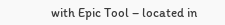with Epic Tool – located in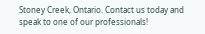Stoney Creek, Ontario. Contact us today and speak to one of our professionals!